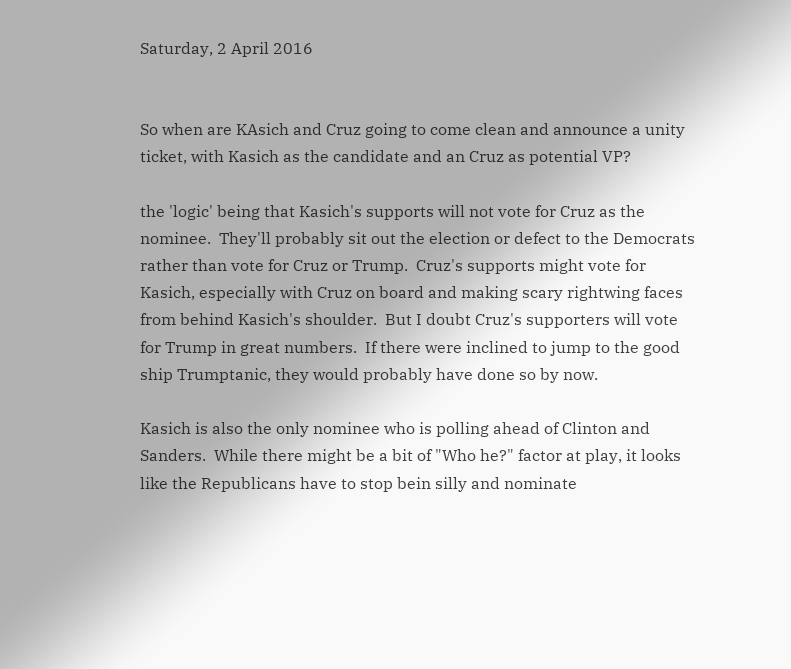Saturday, 2 April 2016


So when are KAsich and Cruz going to come clean and announce a unity ticket, with Kasich as the candidate and an Cruz as potential VP?

the 'logic' being that Kasich's supports will not vote for Cruz as the nominee.  They'll probably sit out the election or defect to the Democrats rather than vote for Cruz or Trump.  Cruz's supports might vote for Kasich, especially with Cruz on board and making scary rightwing faces from behind Kasich's shoulder.  But I doubt Cruz's supporters will vote for Trump in great numbers.  If there were inclined to jump to the good ship Trumptanic, they would probably have done so by now.

Kasich is also the only nominee who is polling ahead of Clinton and Sanders.  While there might be a bit of "Who he?" factor at play, it looks like the Republicans have to stop bein silly and nominate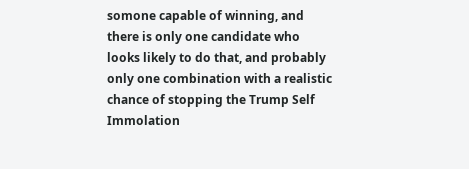somone capable of winning, and there is only one candidate who looks likely to do that, and probably only one combination with a realistic chance of stopping the Trump Self Immolation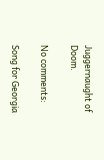Juggernaught of Doom.

No comments:

Song for Georgia